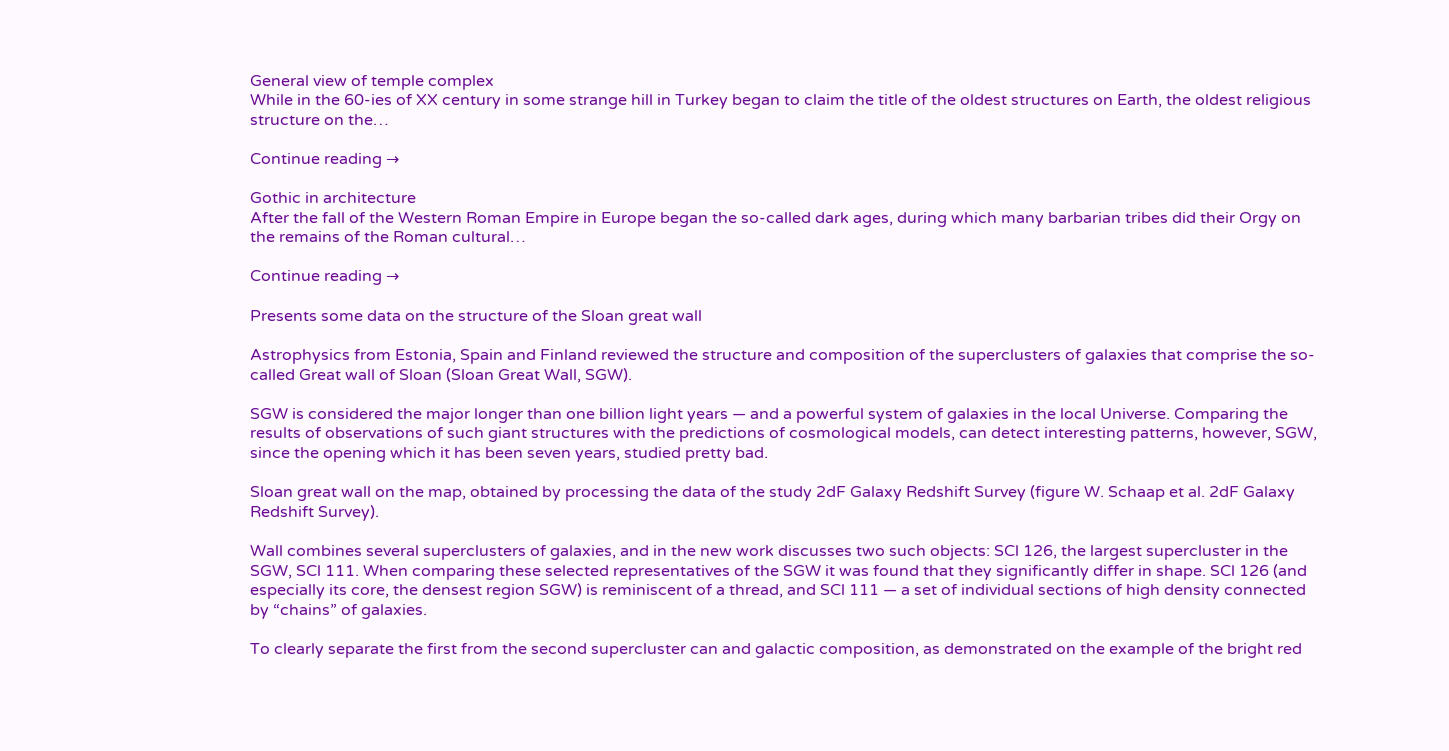General view of temple complex
While in the 60-ies of XX century in some strange hill in Turkey began to claim the title of the oldest structures on Earth, the oldest religious structure on the…

Continue reading →

Gothic in architecture
After the fall of the Western Roman Empire in Europe began the so-called dark ages, during which many barbarian tribes did their Orgy on the remains of the Roman cultural…

Continue reading →

Presents some data on the structure of the Sloan great wall

Astrophysics from Estonia, Spain and Finland reviewed the structure and composition of the superclusters of galaxies that comprise the so-called Great wall of Sloan (Sloan Great Wall, SGW).

SGW is considered the major longer than one billion light years — and a powerful system of galaxies in the local Universe. Comparing the results of observations of such giant structures with the predictions of cosmological models, can detect interesting patterns, however, SGW, since the opening which it has been seven years, studied pretty bad.

Sloan great wall on the map, obtained by processing the data of the study 2dF Galaxy Redshift Survey (figure W. Schaap et al. 2dF Galaxy Redshift Survey).

Wall combines several superclusters of galaxies, and in the new work discusses two such objects: SCl 126, the largest supercluster in the SGW, SCl 111. When comparing these selected representatives of the SGW it was found that they significantly differ in shape. SCl 126 (and especially its core, the densest region SGW) is reminiscent of a thread, and SCl 111 — a set of individual sections of high density connected by “chains” of galaxies.

To clearly separate the first from the second supercluster can and galactic composition, as demonstrated on the example of the bright red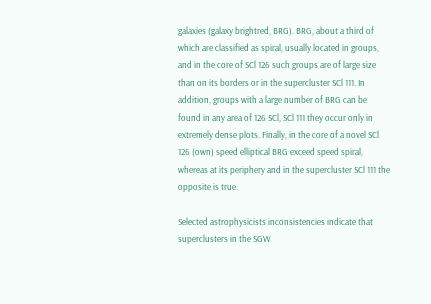galaxies (galaxy brightred, BRG). BRG, about a third of which are classified as spiral, usually located in groups, and in the core of SCl 126 such groups are of large size than on its borders or in the supercluster SCl 111. In addition, groups with a large number of BRG can be found in any area of 126 SCl, SCl 111 they occur only in extremely dense plots. Finally, in the core of a novel SCl 126 (own) speed elliptical BRG exceed speed spiral, whereas at its periphery and in the supercluster SCl 111 the opposite is true.

Selected astrophysicists inconsistencies indicate that superclusters in the SGW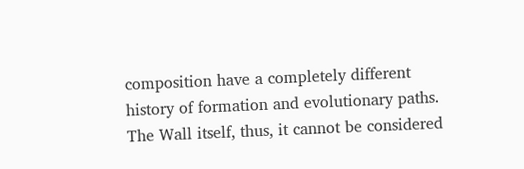composition have a completely different history of formation and evolutionary paths. The Wall itself, thus, it cannot be considered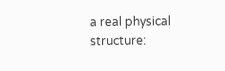a real physical structure: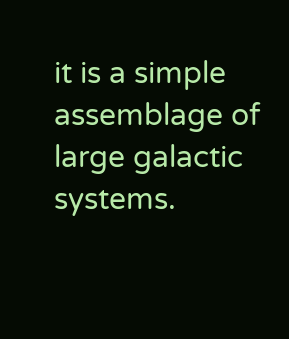it is a simple assemblage of large galactic systems.